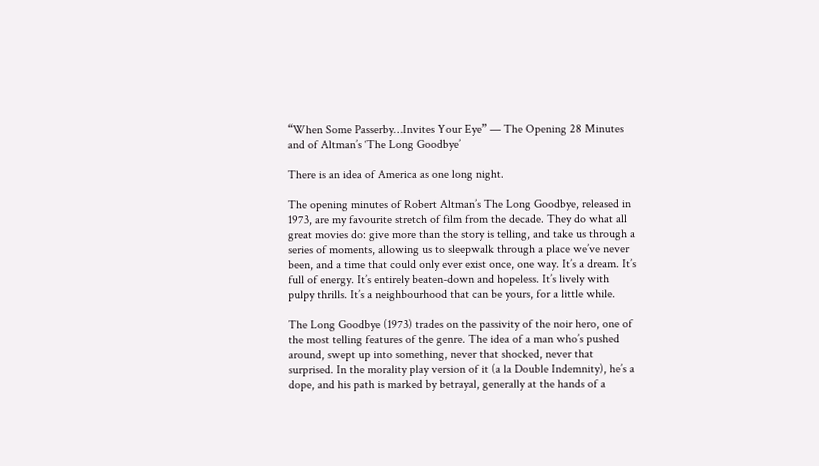“When Some Passerby…Invites Your Eye” — The Opening 28 Minutes and of Altman’s ‘The Long Goodbye’

There is an idea of America as one long night.

The opening minutes of Robert Altman’s The Long Goodbye, released in 1973, are my favourite stretch of film from the decade. They do what all great movies do: give more than the story is telling, and take us through a series of moments, allowing us to sleepwalk through a place we’ve never been, and a time that could only ever exist once, one way. It’s a dream. It’s full of energy. It’s entirely beaten-down and hopeless. It’s lively with pulpy thrills. It’s a neighbourhood that can be yours, for a little while.

The Long Goodbye (1973) trades on the passivity of the noir hero, one of the most telling features of the genre. The idea of a man who’s pushed around, swept up into something, never that shocked, never that surprised. In the morality play version of it (a la Double Indemnity), he’s a dope, and his path is marked by betrayal, generally at the hands of a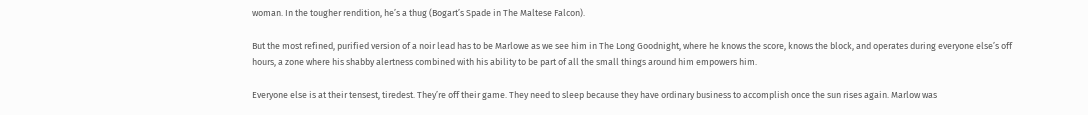woman. In the tougher rendition, he’s a thug (Bogart’s Spade in The Maltese Falcon).

But the most refined, purified version of a noir lead has to be Marlowe as we see him in The Long Goodnight, where he knows the score, knows the block, and operates during everyone else’s off hours, a zone where his shabby alertness combined with his ability to be part of all the small things around him empowers him.

Everyone else is at their tensest, tiredest. They’re off their game. They need to sleep because they have ordinary business to accomplish once the sun rises again. Marlow was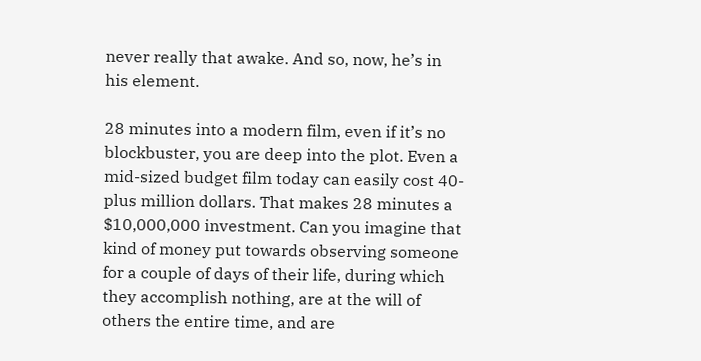never really that awake. And so, now, he’s in his element.

28 minutes into a modern film, even if it’s no blockbuster, you are deep into the plot. Even a mid-sized budget film today can easily cost 40-plus million dollars. That makes 28 minutes a $10,000,000 investment. Can you imagine that kind of money put towards observing someone for a couple of days of their life, during which they accomplish nothing, are at the will of others the entire time, and are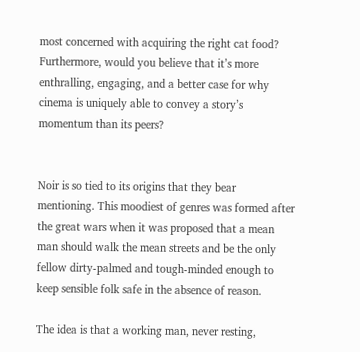most concerned with acquiring the right cat food? Furthermore, would you believe that it’s more enthralling, engaging, and a better case for why cinema is uniquely able to convey a story’s momentum than its peers?


Noir is so tied to its origins that they bear mentioning. This moodiest of genres was formed after the great wars when it was proposed that a mean man should walk the mean streets and be the only fellow dirty-palmed and tough-minded enough to keep sensible folk safe in the absence of reason.

The idea is that a working man, never resting,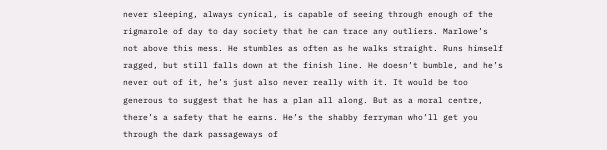never sleeping, always cynical, is capable of seeing through enough of the rigmarole of day to day society that he can trace any outliers. Marlowe’s not above this mess. He stumbles as often as he walks straight. Runs himself ragged, but still falls down at the finish line. He doesn’t bumble, and he’s never out of it, he’s just also never really with it. It would be too generous to suggest that he has a plan all along. But as a moral centre, there’s a safety that he earns. He’s the shabby ferryman who’ll get you through the dark passageways of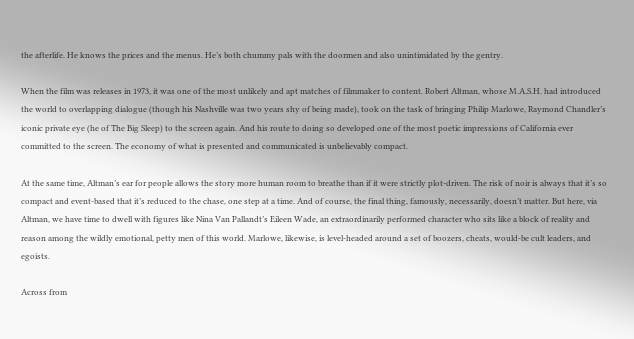the afterlife. He knows the prices and the menus. He’s both chummy pals with the doormen and also unintimidated by the gentry.

When the film was releases in 1973, it was one of the most unlikely and apt matches of filmmaker to content. Robert Altman, whose M.A.S.H. had introduced the world to overlapping dialogue (though his Nashville was two years shy of being made), took on the task of bringing Philip Marlowe, Raymond Chandler’s iconic private eye (he of The Big Sleep) to the screen again. And his route to doing so developed one of the most poetic impressions of California ever committed to the screen. The economy of what is presented and communicated is unbelievably compact.

At the same time, Altman’s ear for people allows the story more human room to breathe than if it were strictly plot-driven. The risk of noir is always that it’s so compact and event-based that it’s reduced to the chase, one step at a time. And of course, the final thing, famously, necessarily, doesn’t matter. But here, via Altman, we have time to dwell with figures like Nina Van Pallandt’s Eileen Wade, an extraordinarily performed character who sits like a block of reality and reason among the wildly emotional, petty men of this world. Marlowe, likewise, is level-headed around a set of boozers, cheats, would-be cult leaders, and egoists.

Across from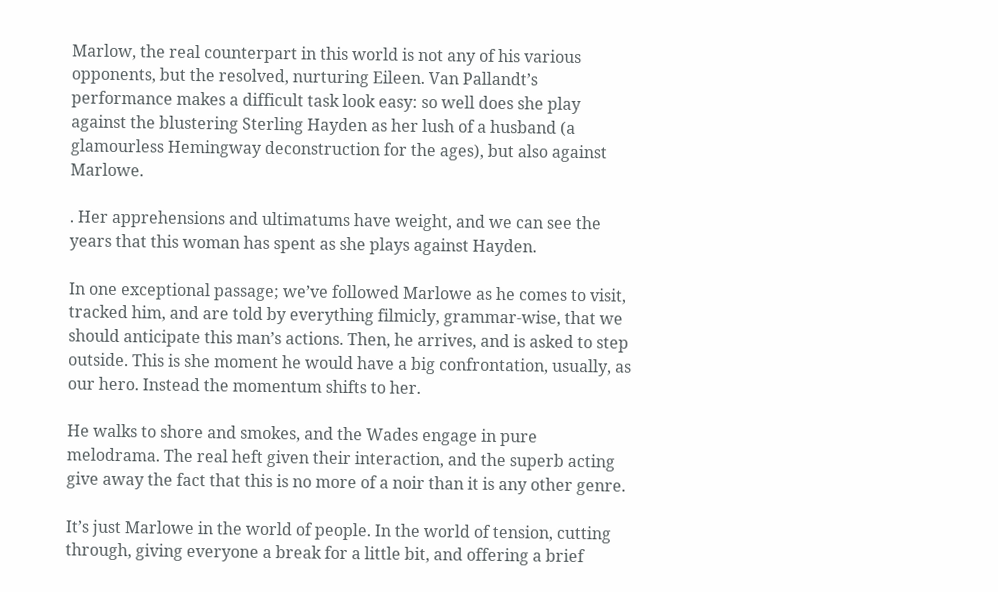Marlow, the real counterpart in this world is not any of his various opponents, but the resolved, nurturing Eileen. Van Pallandt’s performance makes a difficult task look easy: so well does she play against the blustering Sterling Hayden as her lush of a husband (a glamourless Hemingway deconstruction for the ages), but also against Marlowe.

. Her apprehensions and ultimatums have weight, and we can see the years that this woman has spent as she plays against Hayden.

In one exceptional passage; we’ve followed Marlowe as he comes to visit, tracked him, and are told by everything filmicly, grammar-wise, that we should anticipate this man’s actions. Then, he arrives, and is asked to step outside. This is she moment he would have a big confrontation, usually, as our hero. Instead the momentum shifts to her.

He walks to shore and smokes, and the Wades engage in pure melodrama. The real heft given their interaction, and the superb acting give away the fact that this is no more of a noir than it is any other genre.

It’s just Marlowe in the world of people. In the world of tension, cutting through, giving everyone a break for a little bit, and offering a brief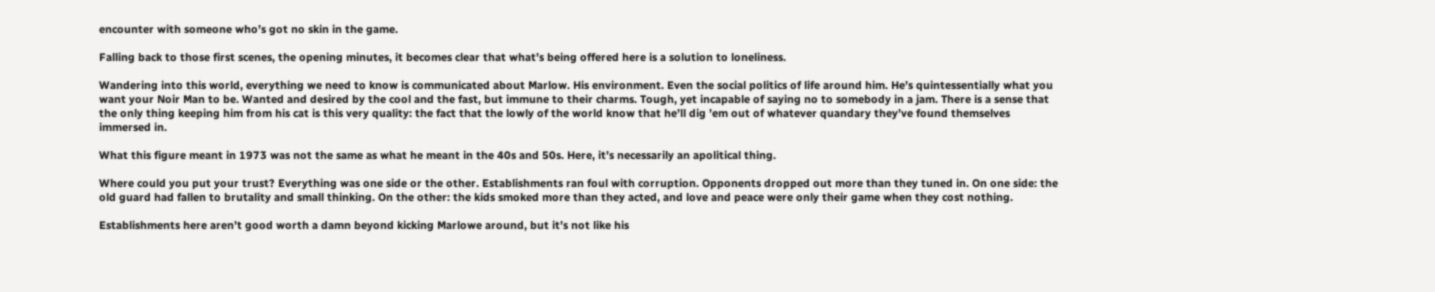encounter with someone who’s got no skin in the game.

Falling back to those first scenes, the opening minutes, it becomes clear that what’s being offered here is a solution to loneliness.

Wandering into this world, everything we need to know is communicated about Marlow. His environment. Even the social politics of life around him. He’s quintessentially what you want your Noir Man to be. Wanted and desired by the cool and the fast, but immune to their charms. Tough, yet incapable of saying no to somebody in a jam. There is a sense that the only thing keeping him from his cat is this very quality: the fact that the lowly of the world know that he’ll dig ’em out of whatever quandary they’ve found themselves immersed in.

What this figure meant in 1973 was not the same as what he meant in the 40s and 50s. Here, it’s necessarily an apolitical thing.

Where could you put your trust? Everything was one side or the other. Establishments ran foul with corruption. Opponents dropped out more than they tuned in. On one side: the old guard had fallen to brutality and small thinking. On the other: the kids smoked more than they acted, and love and peace were only their game when they cost nothing.

Establishments here aren’t good worth a damn beyond kicking Marlowe around, but it’s not like his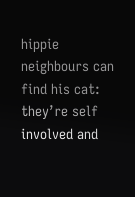hippie neighbours can find his cat: they’re self involved and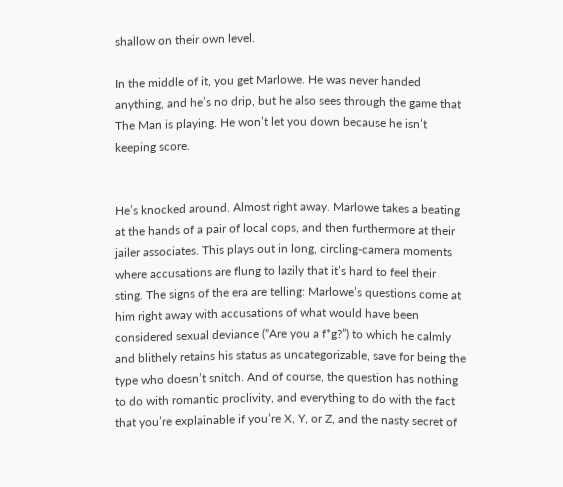shallow on their own level.

In the middle of it, you get Marlowe. He was never handed anything, and he’s no drip, but he also sees through the game that The Man is playing. He won’t let you down because he isn’t keeping score.


He’s knocked around. Almost right away. Marlowe takes a beating at the hands of a pair of local cops, and then furthermore at their jailer associates. This plays out in long, circling-camera moments where accusations are flung to lazily that it’s hard to feel their sting. The signs of the era are telling: Marlowe’s questions come at him right away with accusations of what would have been considered sexual deviance (“Are you a f*g?”) to which he calmly and blithely retains his status as uncategorizable, save for being the type who doesn’t snitch. And of course, the question has nothing to do with romantic proclivity, and everything to do with the fact that you’re explainable if you’re X, Y, or Z, and the nasty secret of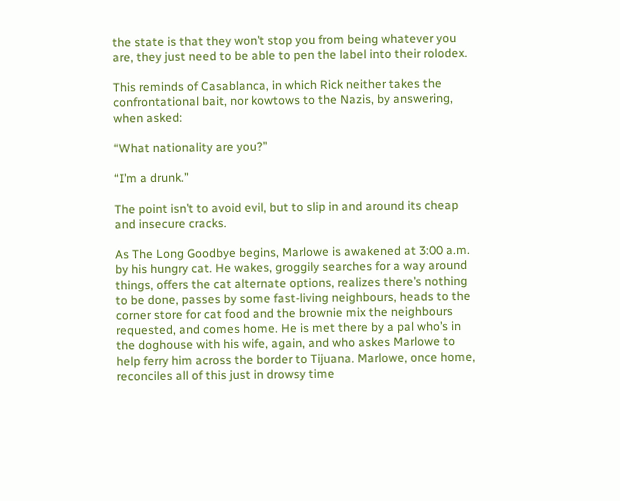the state is that they won’t stop you from being whatever you are, they just need to be able to pen the label into their rolodex.

This reminds of Casablanca, in which Rick neither takes the confrontational bait, nor kowtows to the Nazis, by answering, when asked:

“What nationality are you?”

“I’m a drunk.”

The point isn’t to avoid evil, but to slip in and around its cheap and insecure cracks.

As The Long Goodbye begins, Marlowe is awakened at 3:00 a.m. by his hungry cat. He wakes, groggily searches for a way around things, offers the cat alternate options, realizes there’s nothing to be done, passes by some fast-living neighbours, heads to the corner store for cat food and the brownie mix the neighbours requested, and comes home. He is met there by a pal who’s in the doghouse with his wife, again, and who askes Marlowe to help ferry him across the border to Tijuana. Marlowe, once home, reconciles all of this just in drowsy time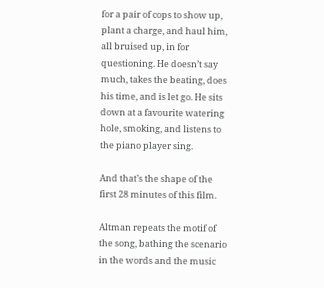for a pair of cops to show up, plant a charge, and haul him, all bruised up, in for questioning. He doesn’t say much, takes the beating, does his time, and is let go. He sits down at a favourite watering hole, smoking, and listens to the piano player sing.

And that’s the shape of the first 28 minutes of this film.

Altman repeats the motif of the song, bathing the scenario in the words and the music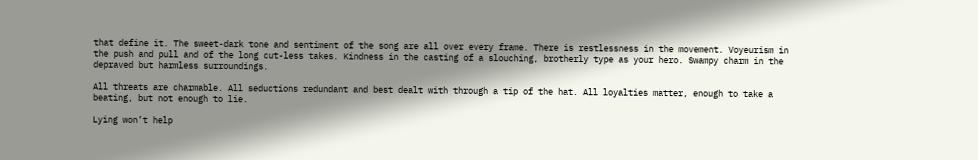that define it. The sweet-dark tone and sentiment of the song are all over every frame. There is restlessness in the movement. Voyeurism in the push and pull and of the long cut-less takes. Kindness in the casting of a slouching, brotherly type as your hero. Swampy charm in the depraved but harmless surroundings.

All threats are charmable. All seductions redundant and best dealt with through a tip of the hat. All loyalties matter, enough to take a beating, but not enough to lie.

Lying won’t help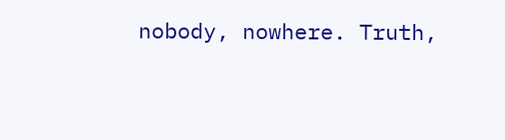nobody, nowhere. Truth,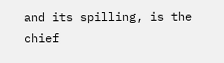and its spilling, is the chief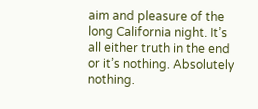aim and pleasure of the long California night. It’s all either truth in the end or it’s nothing. Absolutely nothing.